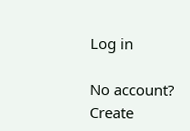Log in

No account? Create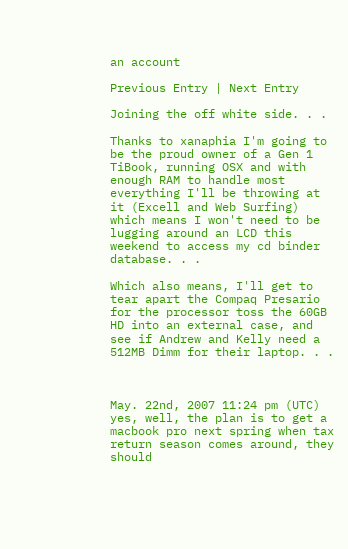an account

Previous Entry | Next Entry

Joining the off white side. . .

Thanks to xanaphia I'm going to be the proud owner of a Gen 1 TiBook, running OSX and with enough RAM to handle most everything I'll be throwing at it (Excell and Web Surfing) which means I won't need to be lugging around an LCD this weekend to access my cd binder database. . .

Which also means, I'll get to tear apart the Compaq Presario for the processor toss the 60GB HD into an external case, and see if Andrew and Kelly need a 512MB Dimm for their laptop. . .



May. 22nd, 2007 11:24 pm (UTC)
yes, well, the plan is to get a macbook pro next spring when tax return season comes around, they should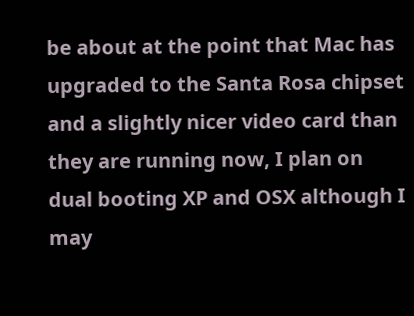be about at the point that Mac has upgraded to the Santa Rosa chipset and a slightly nicer video card than they are running now, I plan on dual booting XP and OSX although I may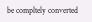be compltely converted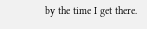by the time I get there.